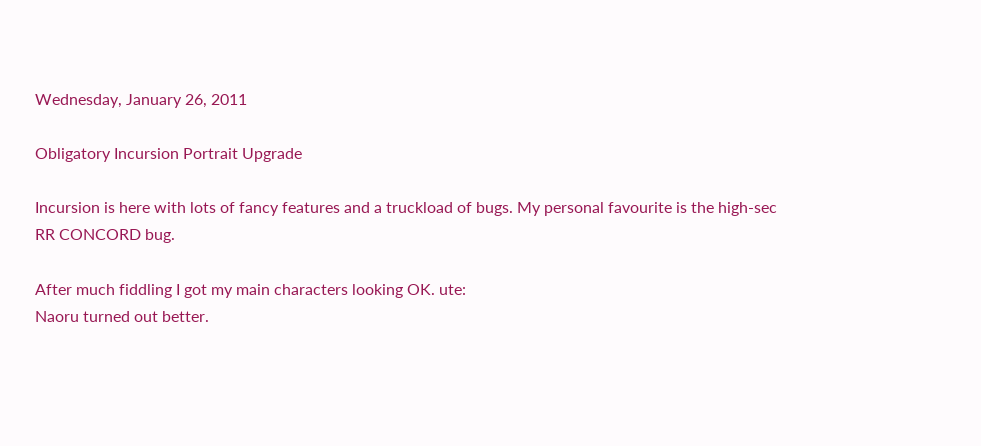Wednesday, January 26, 2011

Obligatory Incursion Portrait Upgrade

Incursion is here with lots of fancy features and a truckload of bugs. My personal favourite is the high-sec RR CONCORD bug.

After much fiddling I got my main characters looking OK. ute:
Naoru turned out better.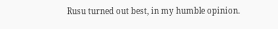Rusu turned out best, in my humble opinion.